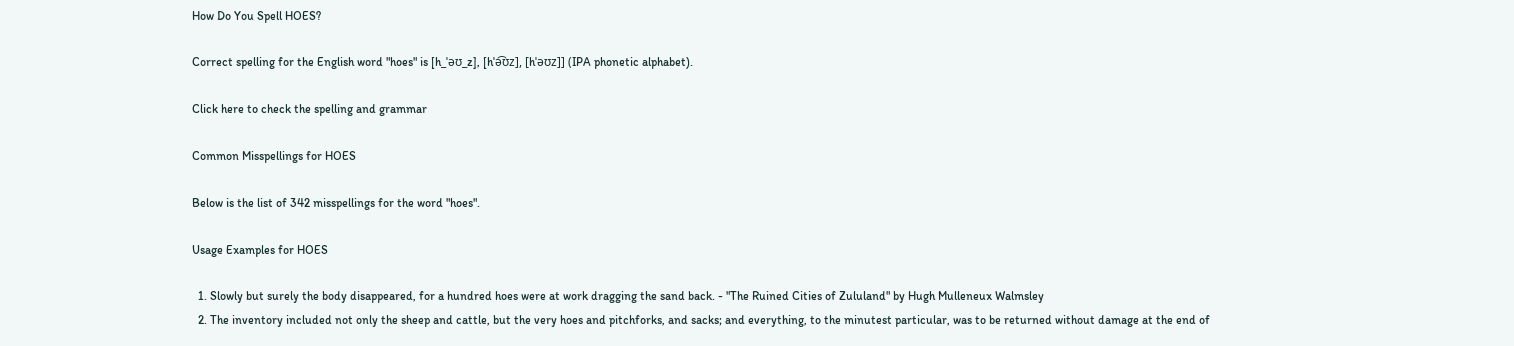How Do You Spell HOES?

Correct spelling for the English word "hoes" is [h_ˈəʊ_z], [hˈə͡ʊz], [hˈəʊz]] (IPA phonetic alphabet).

Click here to check the spelling and grammar

Common Misspellings for HOES

Below is the list of 342 misspellings for the word "hoes".

Usage Examples for HOES

  1. Slowly but surely the body disappeared, for a hundred hoes were at work dragging the sand back. - "The Ruined Cities of Zululand" by Hugh Mulleneux Walmsley
  2. The inventory included not only the sheep and cattle, but the very hoes and pitchforks, and sacks; and everything, to the minutest particular, was to be returned without damage at the end of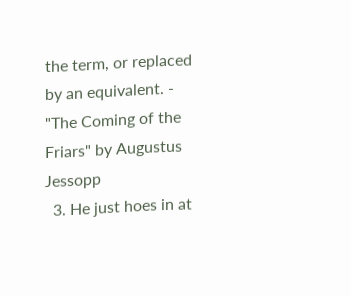the term, or replaced by an equivalent. - "The Coming of the Friars" by Augustus Jessopp
  3. He just hoes in at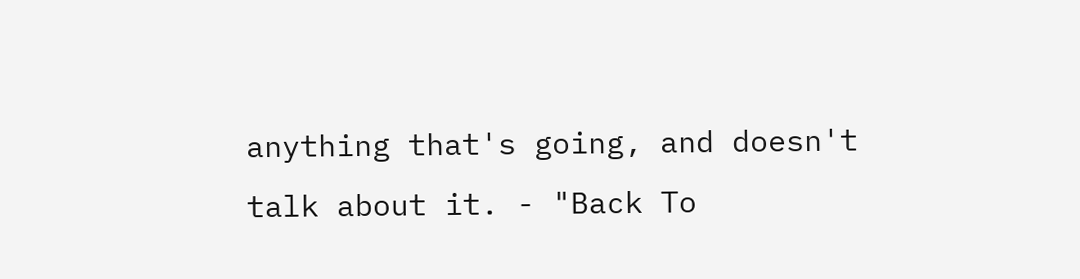anything that's going, and doesn't talk about it. - "Back To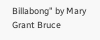Billabong" by Mary Grant Bruce